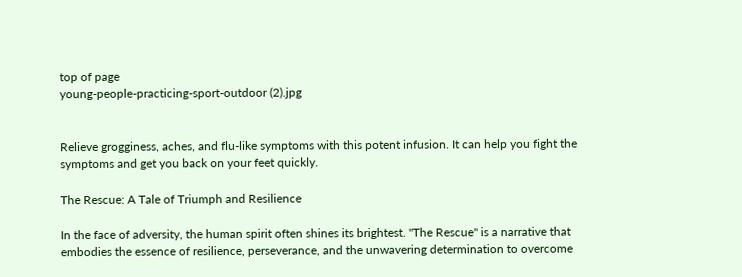top of page
young-people-practicing-sport-outdoor (2).jpg


Relieve grogginess, aches, and flu-like symptoms with this potent infusion. It can help you fight the symptoms and get you back on your feet quickly.

The Rescue: A Tale of Triumph and Resilience

In the face of adversity, the human spirit often shines its brightest. "The Rescue" is a narrative that embodies the essence of resilience, perseverance, and the unwavering determination to overcome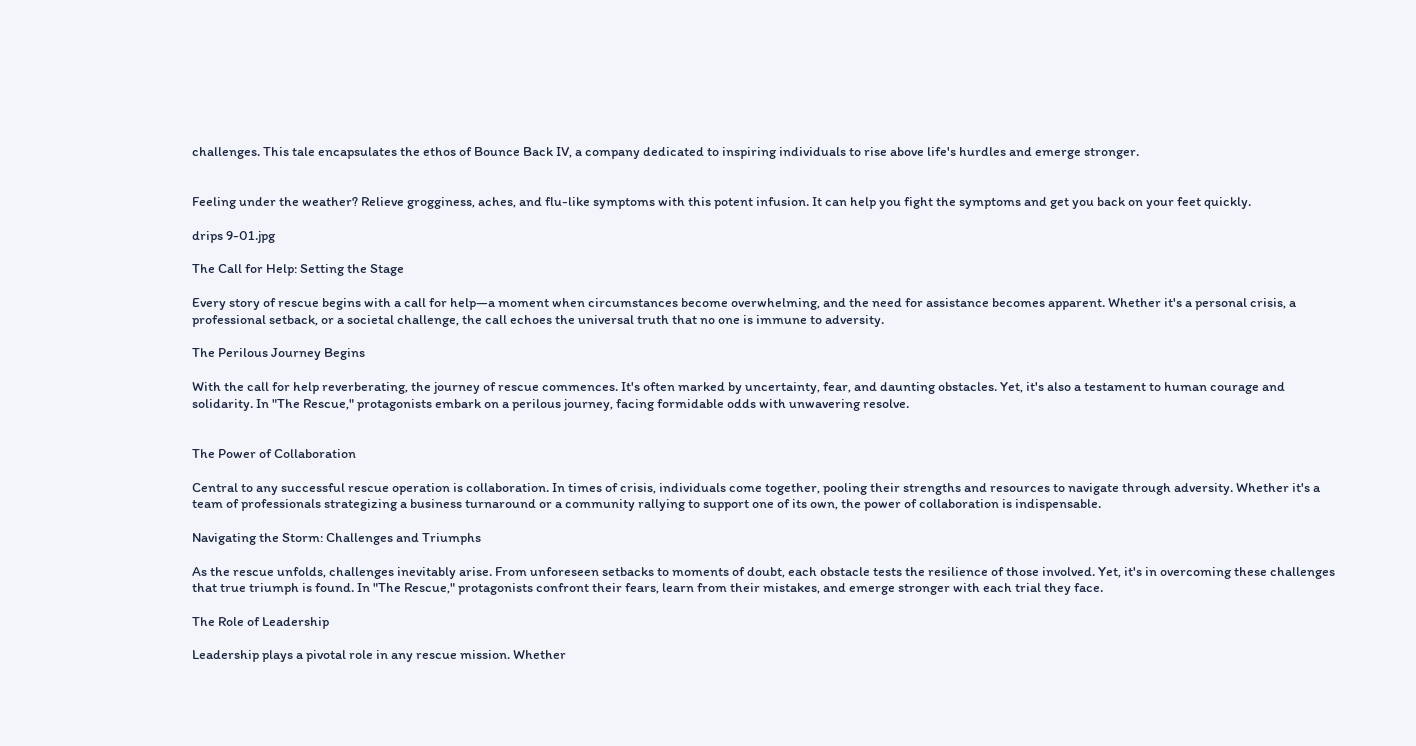challenges. This tale encapsulates the ethos of Bounce Back IV, a company dedicated to inspiring individuals to rise above life's hurdles and emerge stronger.


Feeling under the weather? Relieve grogginess, aches, and flu-like symptoms with this potent infusion. It can help you fight the symptoms and get you back on your feet quickly.

drips 9-01.jpg

The Call for Help: Setting the Stage

Every story of rescue begins with a call for help—a moment when circumstances become overwhelming, and the need for assistance becomes apparent. Whether it's a personal crisis, a professional setback, or a societal challenge, the call echoes the universal truth that no one is immune to adversity.

The Perilous Journey Begins

With the call for help reverberating, the journey of rescue commences. It's often marked by uncertainty, fear, and daunting obstacles. Yet, it's also a testament to human courage and solidarity. In "The Rescue," protagonists embark on a perilous journey, facing formidable odds with unwavering resolve.


The Power of Collaboration

Central to any successful rescue operation is collaboration. In times of crisis, individuals come together, pooling their strengths and resources to navigate through adversity. Whether it's a team of professionals strategizing a business turnaround or a community rallying to support one of its own, the power of collaboration is indispensable.

Navigating the Storm: Challenges and Triumphs

As the rescue unfolds, challenges inevitably arise. From unforeseen setbacks to moments of doubt, each obstacle tests the resilience of those involved. Yet, it's in overcoming these challenges that true triumph is found. In "The Rescue," protagonists confront their fears, learn from their mistakes, and emerge stronger with each trial they face.

The Role of Leadership

Leadership plays a pivotal role in any rescue mission. Whether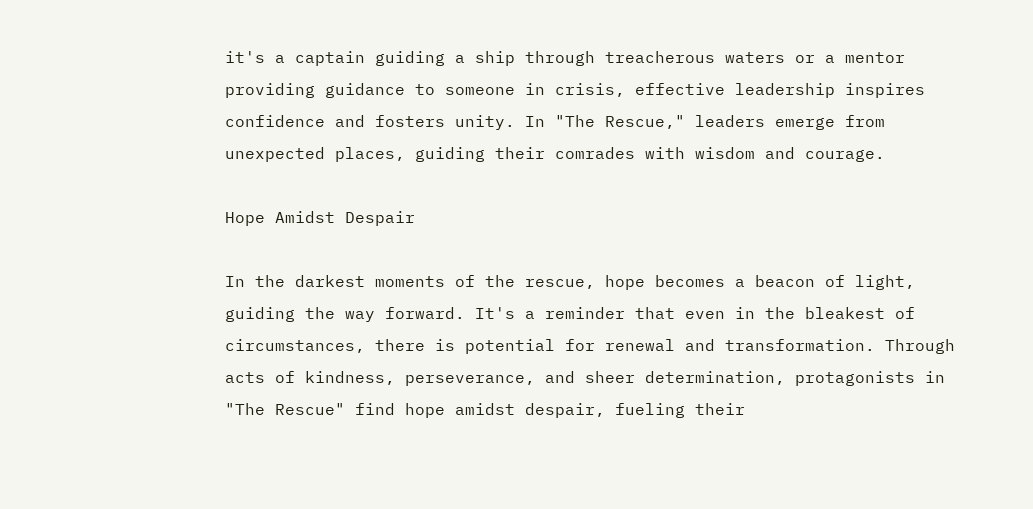it's a captain guiding a ship through treacherous waters or a mentor providing guidance to someone in crisis, effective leadership inspires confidence and fosters unity. In "The Rescue," leaders emerge from unexpected places, guiding their comrades with wisdom and courage.

Hope Amidst Despair

In the darkest moments of the rescue, hope becomes a beacon of light, guiding the way forward. It's a reminder that even in the bleakest of circumstances, there is potential for renewal and transformation. Through acts of kindness, perseverance, and sheer determination, protagonists in "The Rescue" find hope amidst despair, fueling their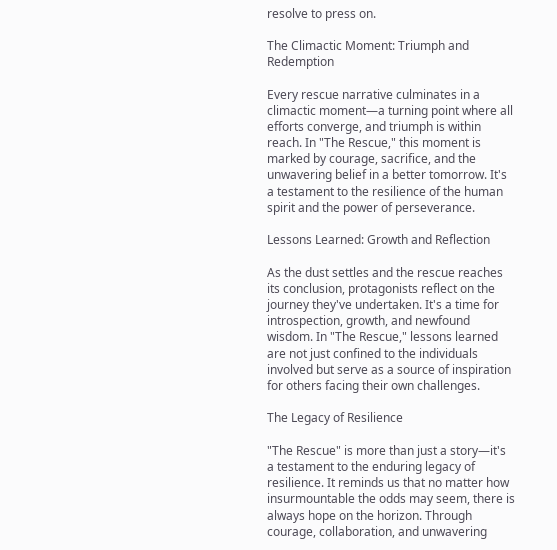resolve to press on.

The Climactic Moment: Triumph and Redemption

Every rescue narrative culminates in a climactic moment—a turning point where all efforts converge, and triumph is within reach. In "The Rescue," this moment is marked by courage, sacrifice, and the unwavering belief in a better tomorrow. It's a testament to the resilience of the human spirit and the power of perseverance.

Lessons Learned: Growth and Reflection

As the dust settles and the rescue reaches its conclusion, protagonists reflect on the journey they've undertaken. It's a time for introspection, growth, and newfound wisdom. In "The Rescue," lessons learned are not just confined to the individuals involved but serve as a source of inspiration for others facing their own challenges.

The Legacy of Resilience

"The Rescue" is more than just a story—it's a testament to the enduring legacy of resilience. It reminds us that no matter how insurmountable the odds may seem, there is always hope on the horizon. Through courage, collaboration, and unwavering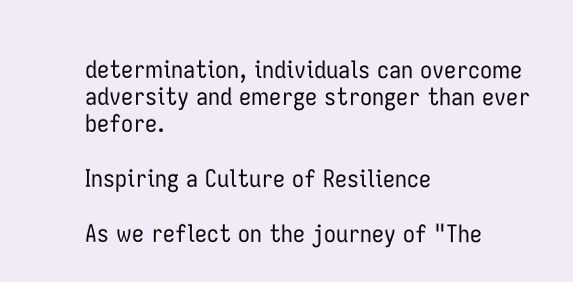determination, individuals can overcome adversity and emerge stronger than ever before.

Inspiring a Culture of Resilience

As we reflect on the journey of "The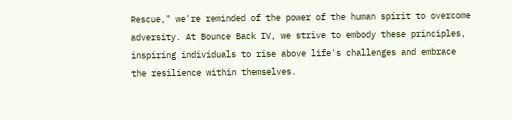Rescue," we're reminded of the power of the human spirit to overcome adversity. At Bounce Back IV, we strive to embody these principles, inspiring individuals to rise above life's challenges and embrace the resilience within themselves.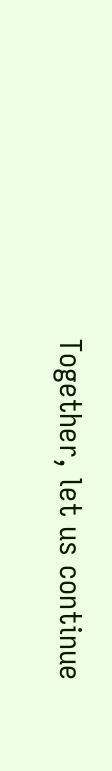Together, let us continue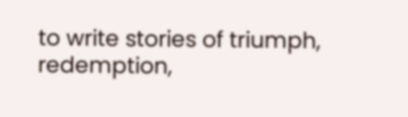to write stories of triumph, redemption,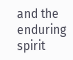and the enduring spirit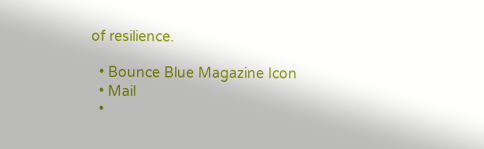of resilience.

  • Bounce Blue Magazine Icon
  • Mail
  •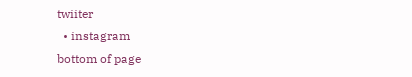twiiter
  • instagram
bottom of page